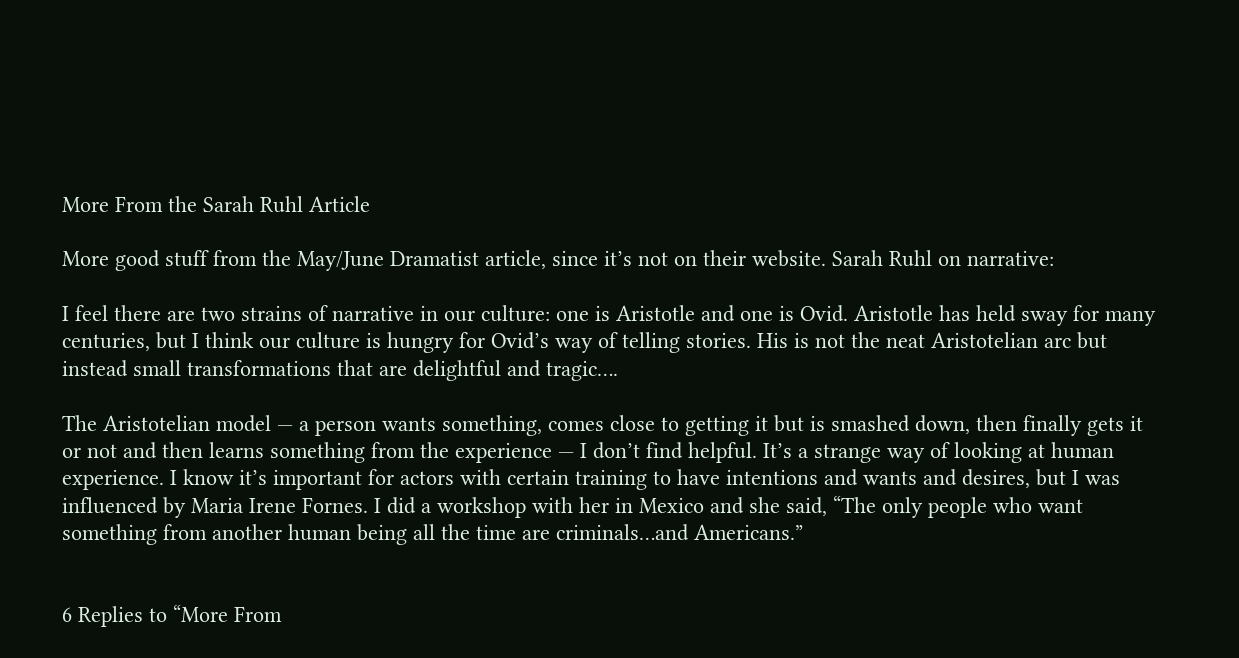More From the Sarah Ruhl Article

More good stuff from the May/June Dramatist article, since it’s not on their website. Sarah Ruhl on narrative:

I feel there are two strains of narrative in our culture: one is Aristotle and one is Ovid. Aristotle has held sway for many centuries, but I think our culture is hungry for Ovid’s way of telling stories. His is not the neat Aristotelian arc but instead small transformations that are delightful and tragic….

The Aristotelian model — a person wants something, comes close to getting it but is smashed down, then finally gets it or not and then learns something from the experience — I don’t find helpful. It’s a strange way of looking at human experience. I know it’s important for actors with certain training to have intentions and wants and desires, but I was influenced by Maria Irene Fornes. I did a workshop with her in Mexico and she said, “The only people who want something from another human being all the time are criminals…and Americans.”


6 Replies to “More From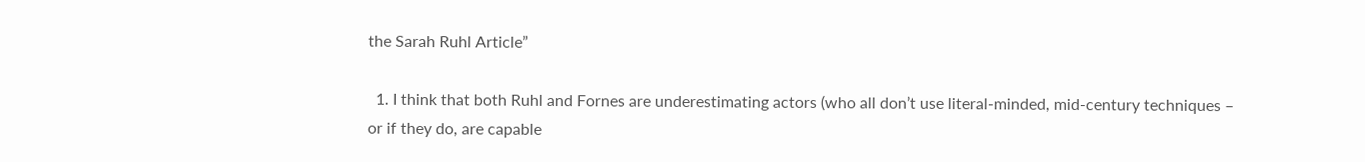the Sarah Ruhl Article”

  1. I think that both Ruhl and Fornes are underestimating actors (who all don’t use literal-minded, mid-century techniques – or if they do, are capable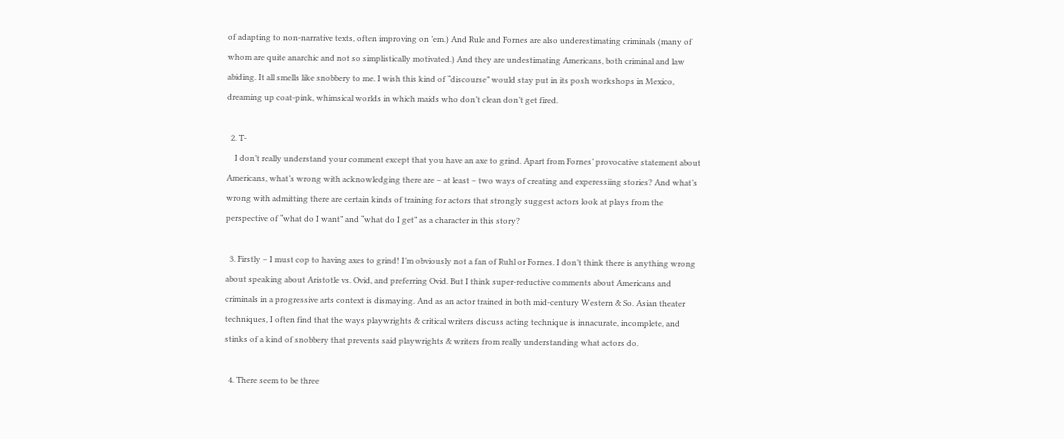of adapting to non-narrative texts, often improving on ’em.) And Rule and Fornes are also underestimating criminals (many of whom are quite anarchic and not so simplistically motivated.) And they are undestimating Americans, both criminal and law abiding. It all smells like snobbery to me. I wish this kind of “discourse” would stay put in its posh workshops in Mexico, dreaming up coat-pink, whimsical worlds in which maids who don’t clean don’t get fired.

  2. T-
    I don’t really understand your comment except that you have an axe to grind. Apart from Fornes’ provocative statement about Americans, what’s wrong with acknowledging there are – at least – two ways of creating and experessiing stories? And what’s wrong with admitting there are certain kinds of training for actors that strongly suggest actors look at plays from the perspective of “what do I want” and “what do I get” as a character in this story?

  3. Firstly – I must cop to having axes to grind! I’m obviously not a fan of Ruhl or Fornes. I don’t think there is anything wrong about speaking about Aristotle vs. Ovid, and preferring Ovid. But I think super-reductive comments about Americans and criminals in a progressive arts context is dismaying. And as an actor trained in both mid-century Western & So. Asian theater techniques, I often find that the ways playwrights & critical writers discuss acting technique is innacurate, incomplete, and stinks of a kind of snobbery that prevents said playwrights & writers from really understanding what actors do.

  4. There seem to be three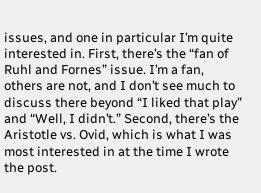issues, and one in particular I’m quite interested in. First, there’s the “fan of Ruhl and Fornes” issue. I’m a fan, others are not, and I don’t see much to discuss there beyond “I liked that play” and “Well, I didn’t.” Second, there’s the Aristotle vs. Ovid, which is what I was most interested in at the time I wrote the post.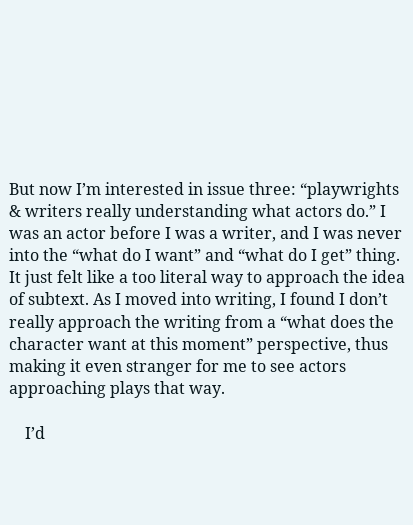But now I’m interested in issue three: “playwrights & writers really understanding what actors do.” I was an actor before I was a writer, and I was never into the “what do I want” and “what do I get” thing. It just felt like a too literal way to approach the idea of subtext. As I moved into writing, I found I don’t really approach the writing from a “what does the character want at this moment” perspective, thus making it even stranger for me to see actors approaching plays that way.

    I’d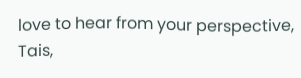love to hear from your perspective, Tais,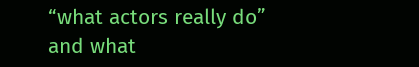“what actors really do” and what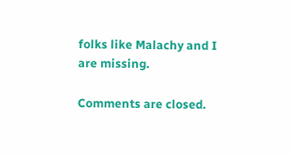folks like Malachy and I are missing.

Comments are closed.